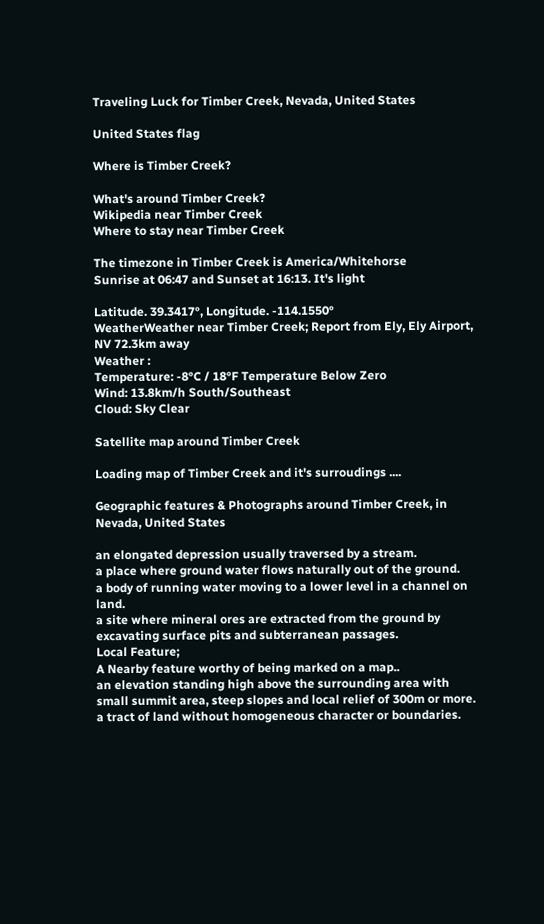Traveling Luck for Timber Creek, Nevada, United States

United States flag

Where is Timber Creek?

What's around Timber Creek?
Wikipedia near Timber Creek
Where to stay near Timber Creek

The timezone in Timber Creek is America/Whitehorse
Sunrise at 06:47 and Sunset at 16:13. It's light

Latitude. 39.3417°, Longitude. -114.1550°
WeatherWeather near Timber Creek; Report from Ely, Ely Airport, NV 72.3km away
Weather :
Temperature: -8°C / 18°F Temperature Below Zero
Wind: 13.8km/h South/Southeast
Cloud: Sky Clear

Satellite map around Timber Creek

Loading map of Timber Creek and it's surroudings ....

Geographic features & Photographs around Timber Creek, in Nevada, United States

an elongated depression usually traversed by a stream.
a place where ground water flows naturally out of the ground.
a body of running water moving to a lower level in a channel on land.
a site where mineral ores are extracted from the ground by excavating surface pits and subterranean passages.
Local Feature;
A Nearby feature worthy of being marked on a map..
an elevation standing high above the surrounding area with small summit area, steep slopes and local relief of 300m or more.
a tract of land without homogeneous character or boundaries.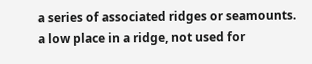a series of associated ridges or seamounts.
a low place in a ridge, not used for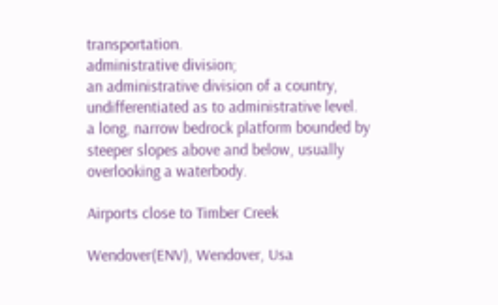transportation.
administrative division;
an administrative division of a country, undifferentiated as to administrative level.
a long, narrow bedrock platform bounded by steeper slopes above and below, usually overlooking a waterbody.

Airports close to Timber Creek

Wendover(ENV), Wendover, Usa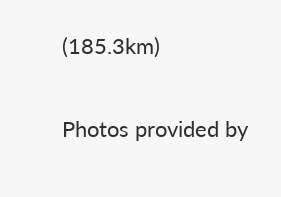(185.3km)

Photos provided by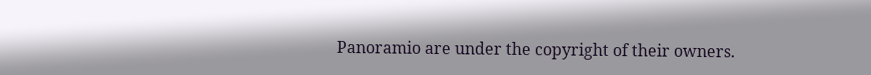Panoramio are under the copyright of their owners.